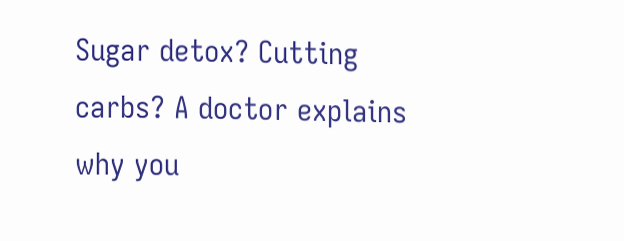Sugar detox? Cutting carbs? A doctor explains why you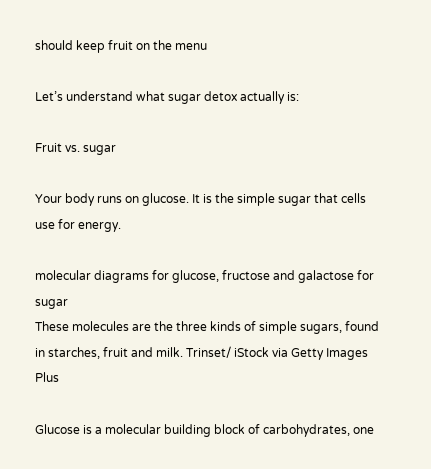should keep fruit on the menu

Let’s understand what sugar detox actually is:

Fruit vs. sugar

Your body runs on glucose. It is the simple sugar that cells use for energy.

molecular diagrams for glucose, fructose and galactose for sugar
These molecules are the three kinds of simple sugars, found in starches, fruit and milk. Trinset/ iStock via Getty Images Plus

Glucose is a molecular building block of carbohydrates, one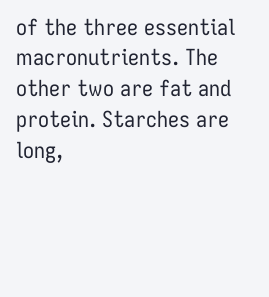of the three essential macronutrients. The other two are fat and protein. Starches are long,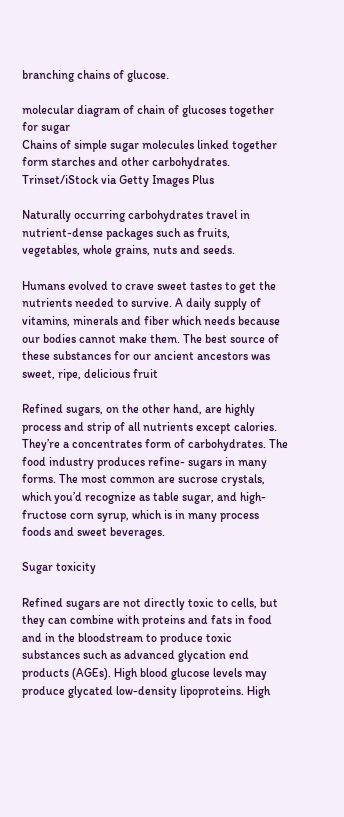branching chains of glucose.

molecular diagram of chain of glucoses together for sugar
Chains of simple sugar molecules linked together form starches and other carbohydrates. Trinset/iStock via Getty Images Plus

Naturally occurring carbohydrates travel in nutrient-dense packages such as fruits, vegetables, whole grains, nuts and seeds.

Humans evolved to crave sweet tastes to get the nutrients needed to survive. A daily supply of vitamins, minerals and fiber which needs because our bodies cannot make them. The best source of these substances for our ancient ancestors was sweet, ripe, delicious fruit

Refined sugars, on the other hand, are highly process and strip of all nutrients except calories. They’re a concentrates form of carbohydrates. The food industry produces refine- sugars in many forms. The most common are sucrose crystals, which you’d recognize as table sugar, and high-fructose corn syrup, which is in many process foods and sweet beverages.

Sugar toxicity

Refined sugars are not directly toxic to cells, but they can combine with proteins and fats in food and in the bloodstream to produce toxic substances such as advanced glycation end products (AGEs). High blood glucose levels may produce glycated low-density lipoproteins. High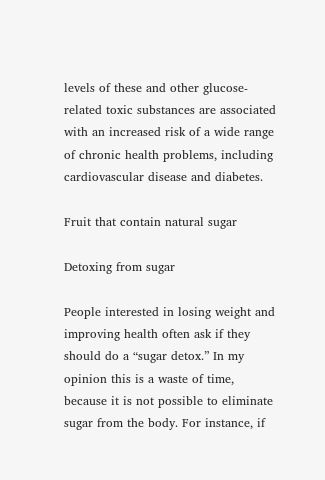levels of these and other glucose-related toxic substances are associated with an increased risk of a wide range of chronic health problems, including cardiovascular disease and diabetes.

Fruit that contain natural sugar

Detoxing from sugar

People interested in losing weight and improving health often ask if they should do a “sugar detox.” In my opinion this is a waste of time, because it is not possible to eliminate sugar from the body. For instance, if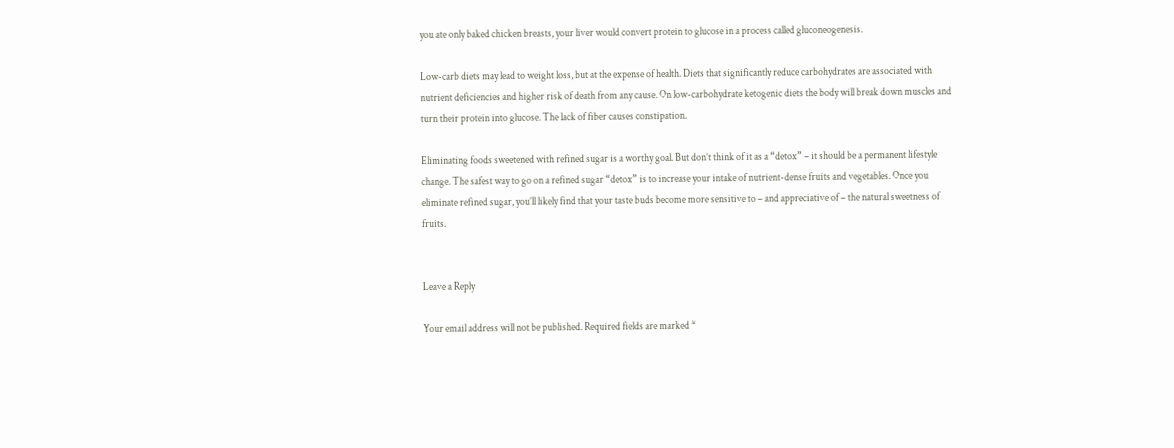you ate only baked chicken breasts, your liver would convert protein to glucose in a process called gluconeogenesis.

Low-carb diets may lead to weight loss, but at the expense of health. Diets that significantly reduce carbohydrates are associated with nutrient deficiencies and higher risk of death from any cause. On low-carbohydrate ketogenic diets the body will break down muscles and turn their protein into glucose. The lack of fiber causes constipation.

Eliminating foods sweetened with refined sugar is a worthy goal. But don’t think of it as a “detox” – it should be a permanent lifestyle change. The safest way to go on a refined sugar “detox” is to increase your intake of nutrient-dense fruits and vegetables. Once you eliminate refined sugar, you’ll likely find that your taste buds become more sensitive to – and appreciative of – the natural sweetness of fruits.


Leave a Reply

Your email address will not be published. Required fields are marked *